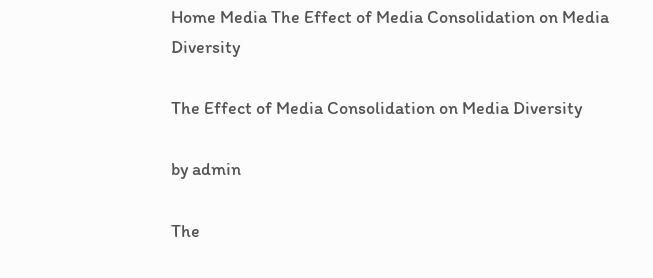Home Media The Effect of Media Consolidation on Media Diversity

The Effect of Media Consolidation on Media Diversity

by admin

The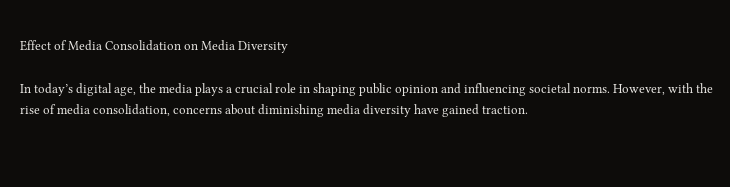Effect of Media Consolidation on Media Diversity

In today’s digital age, the media plays a crucial role in shaping public opinion and influencing societal norms. However, with the rise of media consolidation, concerns about diminishing media diversity have gained traction.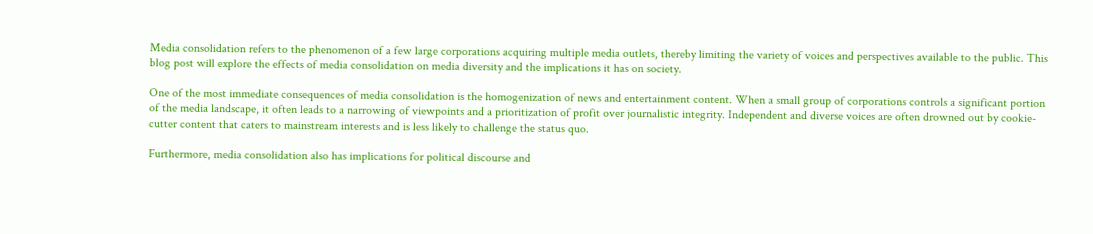Media consolidation refers to the phenomenon of a few large corporations acquiring multiple media outlets, thereby limiting the variety of voices and perspectives available to the public. This blog post will explore the effects of media consolidation on media diversity and the implications it has on society.

One of the most immediate consequences of media consolidation is the homogenization of news and entertainment content. When a small group of corporations controls a significant portion of the media landscape, it often leads to a narrowing of viewpoints and a prioritization of profit over journalistic integrity. Independent and diverse voices are often drowned out by cookie-cutter content that caters to mainstream interests and is less likely to challenge the status quo.

Furthermore, media consolidation also has implications for political discourse and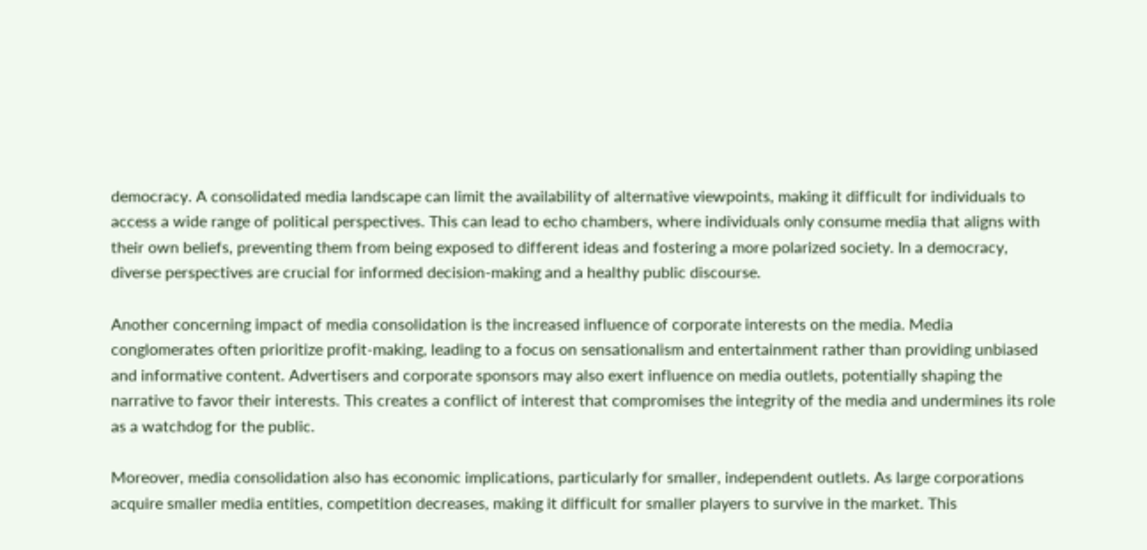democracy. A consolidated media landscape can limit the availability of alternative viewpoints, making it difficult for individuals to access a wide range of political perspectives. This can lead to echo chambers, where individuals only consume media that aligns with their own beliefs, preventing them from being exposed to different ideas and fostering a more polarized society. In a democracy, diverse perspectives are crucial for informed decision-making and a healthy public discourse.

Another concerning impact of media consolidation is the increased influence of corporate interests on the media. Media conglomerates often prioritize profit-making, leading to a focus on sensationalism and entertainment rather than providing unbiased and informative content. Advertisers and corporate sponsors may also exert influence on media outlets, potentially shaping the narrative to favor their interests. This creates a conflict of interest that compromises the integrity of the media and undermines its role as a watchdog for the public.

Moreover, media consolidation also has economic implications, particularly for smaller, independent outlets. As large corporations acquire smaller media entities, competition decreases, making it difficult for smaller players to survive in the market. This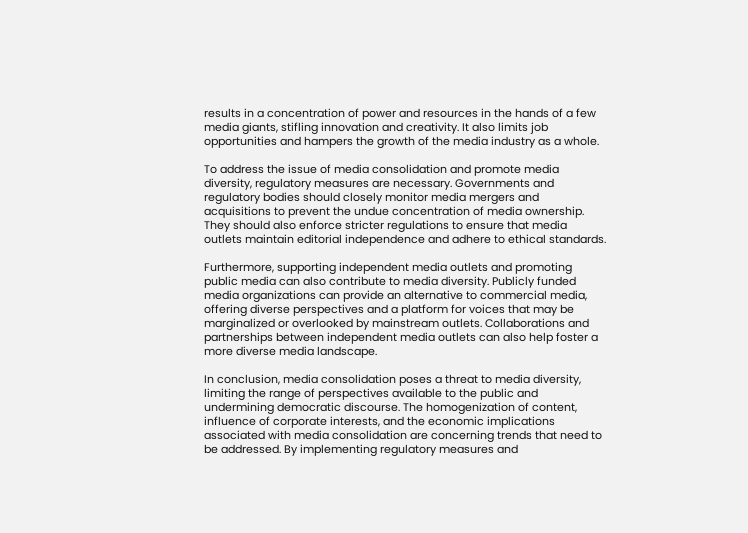results in a concentration of power and resources in the hands of a few media giants, stifling innovation and creativity. It also limits job opportunities and hampers the growth of the media industry as a whole.

To address the issue of media consolidation and promote media diversity, regulatory measures are necessary. Governments and regulatory bodies should closely monitor media mergers and acquisitions to prevent the undue concentration of media ownership. They should also enforce stricter regulations to ensure that media outlets maintain editorial independence and adhere to ethical standards.

Furthermore, supporting independent media outlets and promoting public media can also contribute to media diversity. Publicly funded media organizations can provide an alternative to commercial media, offering diverse perspectives and a platform for voices that may be marginalized or overlooked by mainstream outlets. Collaborations and partnerships between independent media outlets can also help foster a more diverse media landscape.

In conclusion, media consolidation poses a threat to media diversity, limiting the range of perspectives available to the public and undermining democratic discourse. The homogenization of content, influence of corporate interests, and the economic implications associated with media consolidation are concerning trends that need to be addressed. By implementing regulatory measures and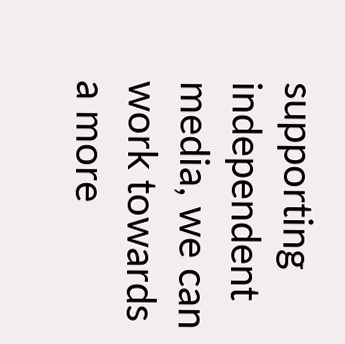supporting independent media, we can work towards a more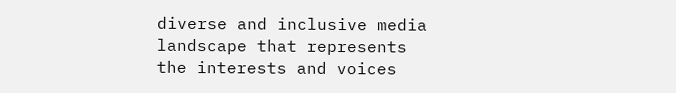diverse and inclusive media landscape that represents the interests and voices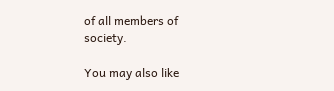of all members of society.

You may also like